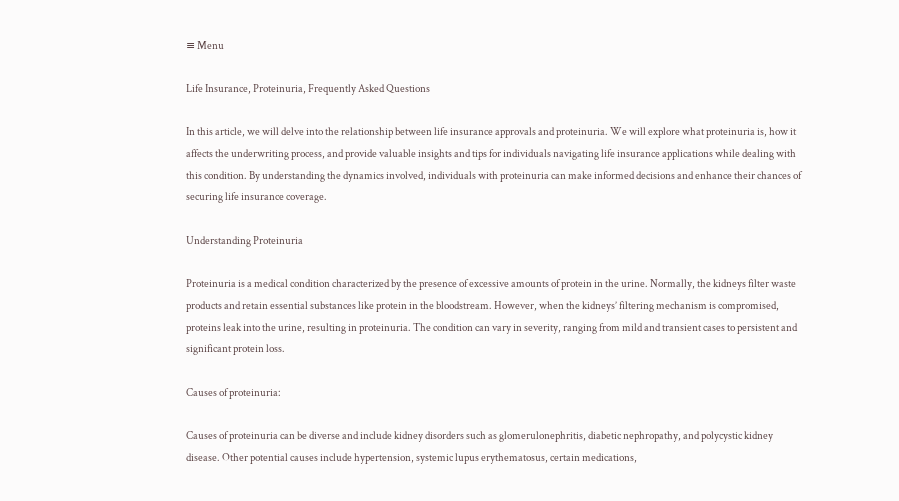≡ Menu

Life Insurance, Proteinuria, Frequently Asked Questions

In this article, we will delve into the relationship between life insurance approvals and proteinuria. We will explore what proteinuria is, how it affects the underwriting process, and provide valuable insights and tips for individuals navigating life insurance applications while dealing with this condition. By understanding the dynamics involved, individuals with proteinuria can make informed decisions and enhance their chances of securing life insurance coverage.

Understanding Proteinuria

Proteinuria is a medical condition characterized by the presence of excessive amounts of protein in the urine. Normally, the kidneys filter waste products and retain essential substances like protein in the bloodstream. However, when the kidneys’ filtering mechanism is compromised, proteins leak into the urine, resulting in proteinuria. The condition can vary in severity, ranging from mild and transient cases to persistent and significant protein loss.

Causes of proteinuria:

Causes of proteinuria can be diverse and include kidney disorders such as glomerulonephritis, diabetic nephropathy, and polycystic kidney disease. Other potential causes include hypertension, systemic lupus erythematosus, certain medications,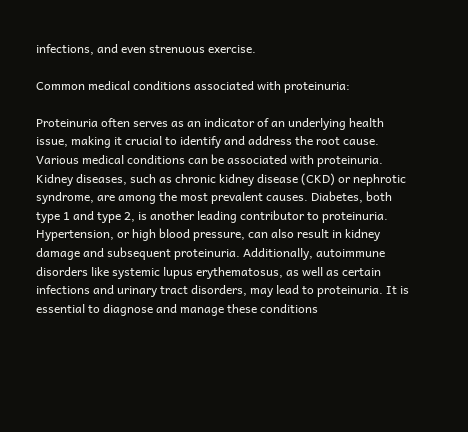infections, and even strenuous exercise.

Common medical conditions associated with proteinuria:

Proteinuria often serves as an indicator of an underlying health issue, making it crucial to identify and address the root cause. Various medical conditions can be associated with proteinuria. Kidney diseases, such as chronic kidney disease (CKD) or nephrotic syndrome, are among the most prevalent causes. Diabetes, both type 1 and type 2, is another leading contributor to proteinuria. Hypertension, or high blood pressure, can also result in kidney damage and subsequent proteinuria. Additionally, autoimmune disorders like systemic lupus erythematosus, as well as certain infections and urinary tract disorders, may lead to proteinuria. It is essential to diagnose and manage these conditions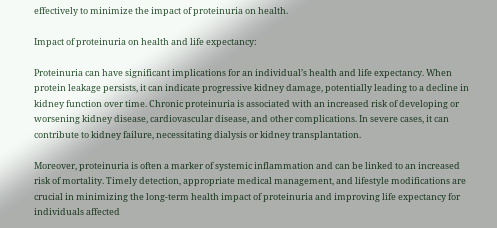effectively to minimize the impact of proteinuria on health.

Impact of proteinuria on health and life expectancy:

Proteinuria can have significant implications for an individual’s health and life expectancy. When protein leakage persists, it can indicate progressive kidney damage, potentially leading to a decline in kidney function over time. Chronic proteinuria is associated with an increased risk of developing or worsening kidney disease, cardiovascular disease, and other complications. In severe cases, it can contribute to kidney failure, necessitating dialysis or kidney transplantation.

Moreover, proteinuria is often a marker of systemic inflammation and can be linked to an increased risk of mortality. Timely detection, appropriate medical management, and lifestyle modifications are crucial in minimizing the long-term health impact of proteinuria and improving life expectancy for individuals affected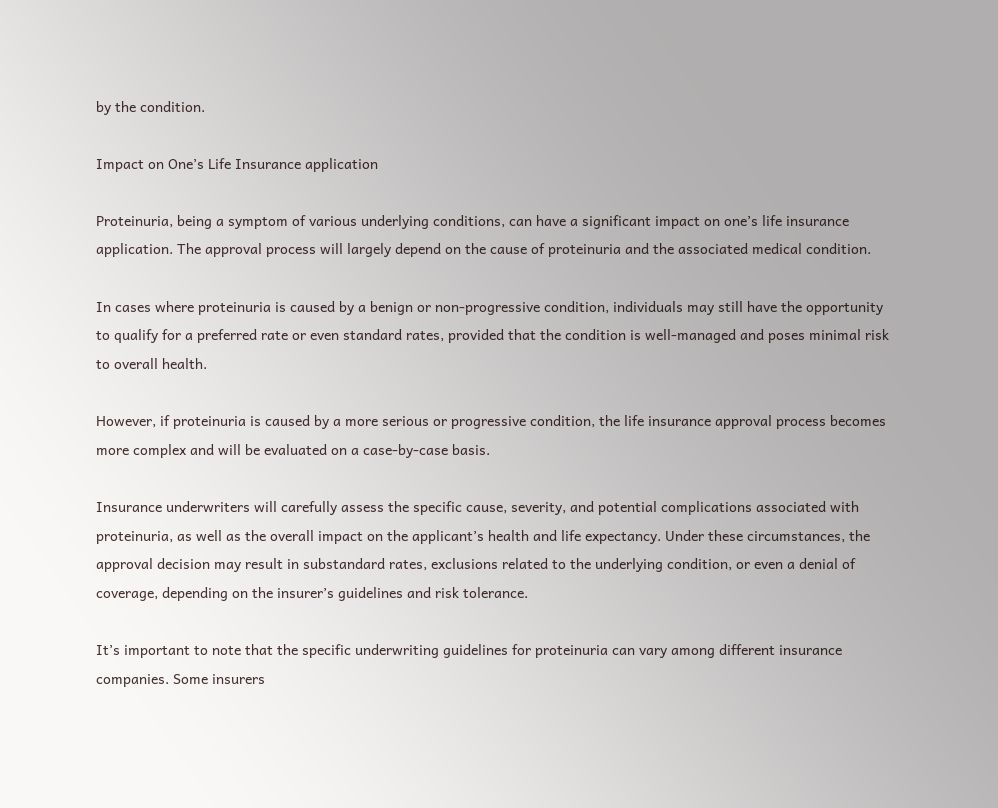by the condition.

Impact on One’s Life Insurance application

Proteinuria, being a symptom of various underlying conditions, can have a significant impact on one’s life insurance application. The approval process will largely depend on the cause of proteinuria and the associated medical condition.

In cases where proteinuria is caused by a benign or non-progressive condition, individuals may still have the opportunity to qualify for a preferred rate or even standard rates, provided that the condition is well-managed and poses minimal risk to overall health.

However, if proteinuria is caused by a more serious or progressive condition, the life insurance approval process becomes more complex and will be evaluated on a case-by-case basis.

Insurance underwriters will carefully assess the specific cause, severity, and potential complications associated with proteinuria, as well as the overall impact on the applicant’s health and life expectancy. Under these circumstances, the approval decision may result in substandard rates, exclusions related to the underlying condition, or even a denial of coverage, depending on the insurer’s guidelines and risk tolerance.

It’s important to note that the specific underwriting guidelines for proteinuria can vary among different insurance companies. Some insurers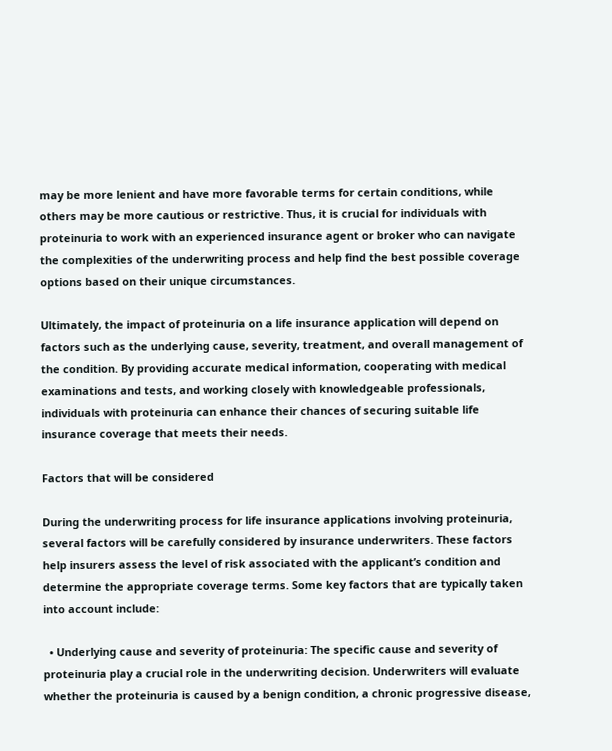may be more lenient and have more favorable terms for certain conditions, while others may be more cautious or restrictive. Thus, it is crucial for individuals with proteinuria to work with an experienced insurance agent or broker who can navigate the complexities of the underwriting process and help find the best possible coverage options based on their unique circumstances.

Ultimately, the impact of proteinuria on a life insurance application will depend on factors such as the underlying cause, severity, treatment, and overall management of the condition. By providing accurate medical information, cooperating with medical examinations and tests, and working closely with knowledgeable professionals, individuals with proteinuria can enhance their chances of securing suitable life insurance coverage that meets their needs.

Factors that will be considered

During the underwriting process for life insurance applications involving proteinuria, several factors will be carefully considered by insurance underwriters. These factors help insurers assess the level of risk associated with the applicant’s condition and determine the appropriate coverage terms. Some key factors that are typically taken into account include:

  • Underlying cause and severity of proteinuria: The specific cause and severity of proteinuria play a crucial role in the underwriting decision. Underwriters will evaluate whether the proteinuria is caused by a benign condition, a chronic progressive disease,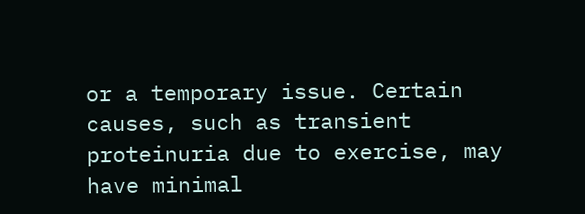or a temporary issue. Certain causes, such as transient proteinuria due to exercise, may have minimal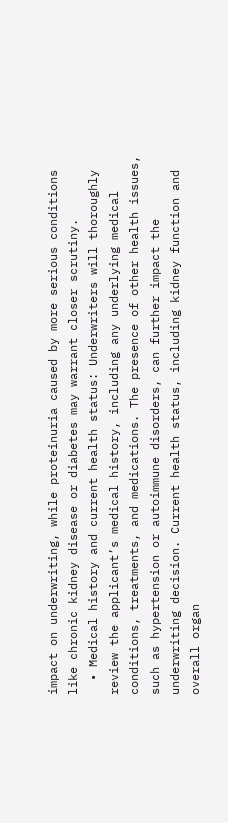impact on underwriting, while proteinuria caused by more serious conditions like chronic kidney disease or diabetes may warrant closer scrutiny.
  • Medical history and current health status: Underwriters will thoroughly review the applicant’s medical history, including any underlying medical conditions, treatments, and medications. The presence of other health issues, such as hypertension or autoimmune disorders, can further impact the underwriting decision. Current health status, including kidney function and overall organ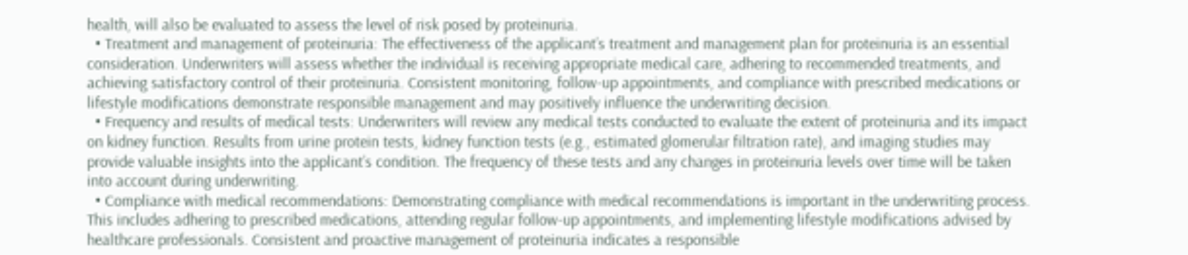health, will also be evaluated to assess the level of risk posed by proteinuria.
  • Treatment and management of proteinuria: The effectiveness of the applicant’s treatment and management plan for proteinuria is an essential consideration. Underwriters will assess whether the individual is receiving appropriate medical care, adhering to recommended treatments, and achieving satisfactory control of their proteinuria. Consistent monitoring, follow-up appointments, and compliance with prescribed medications or lifestyle modifications demonstrate responsible management and may positively influence the underwriting decision.
  • Frequency and results of medical tests: Underwriters will review any medical tests conducted to evaluate the extent of proteinuria and its impact on kidney function. Results from urine protein tests, kidney function tests (e.g., estimated glomerular filtration rate), and imaging studies may provide valuable insights into the applicant’s condition. The frequency of these tests and any changes in proteinuria levels over time will be taken into account during underwriting.
  • Compliance with medical recommendations: Demonstrating compliance with medical recommendations is important in the underwriting process. This includes adhering to prescribed medications, attending regular follow-up appointments, and implementing lifestyle modifications advised by healthcare professionals. Consistent and proactive management of proteinuria indicates a responsible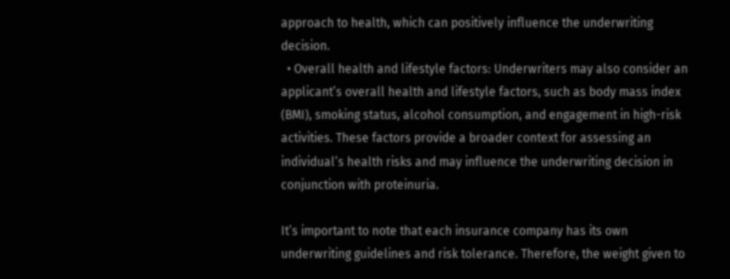approach to health, which can positively influence the underwriting decision.
  • Overall health and lifestyle factors: Underwriters may also consider an applicant’s overall health and lifestyle factors, such as body mass index (BMI), smoking status, alcohol consumption, and engagement in high-risk activities. These factors provide a broader context for assessing an individual’s health risks and may influence the underwriting decision in conjunction with proteinuria.

It’s important to note that each insurance company has its own underwriting guidelines and risk tolerance. Therefore, the weight given to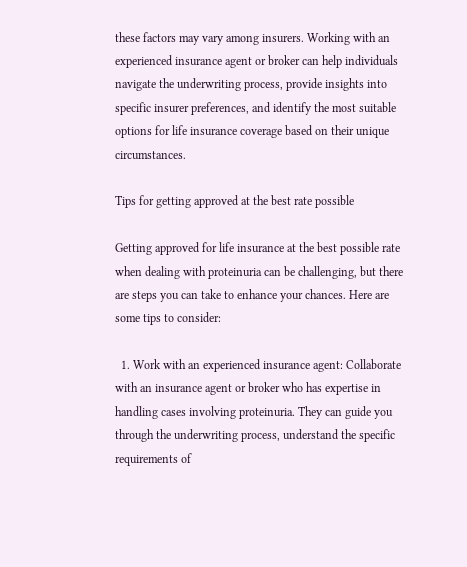these factors may vary among insurers. Working with an experienced insurance agent or broker can help individuals navigate the underwriting process, provide insights into specific insurer preferences, and identify the most suitable options for life insurance coverage based on their unique circumstances.

Tips for getting approved at the best rate possible

Getting approved for life insurance at the best possible rate when dealing with proteinuria can be challenging, but there are steps you can take to enhance your chances. Here are some tips to consider:

  1. Work with an experienced insurance agent: Collaborate with an insurance agent or broker who has expertise in handling cases involving proteinuria. They can guide you through the underwriting process, understand the specific requirements of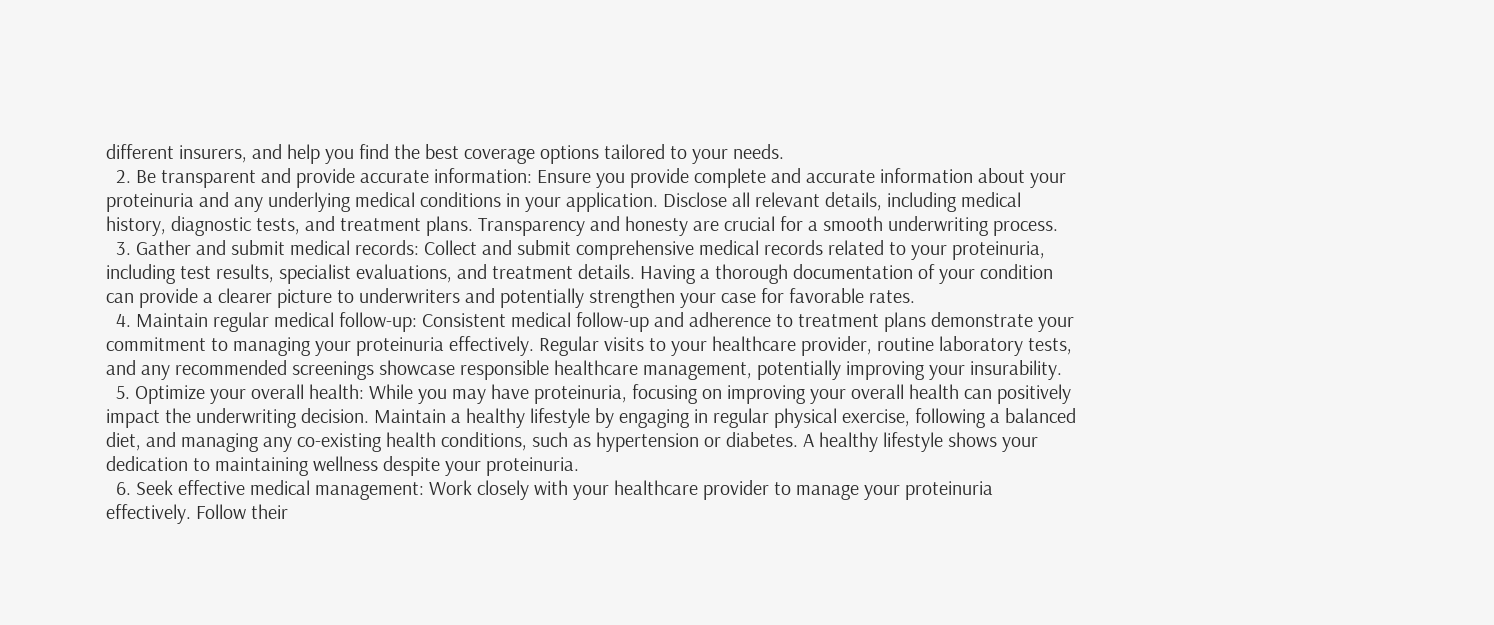different insurers, and help you find the best coverage options tailored to your needs.
  2. Be transparent and provide accurate information: Ensure you provide complete and accurate information about your proteinuria and any underlying medical conditions in your application. Disclose all relevant details, including medical history, diagnostic tests, and treatment plans. Transparency and honesty are crucial for a smooth underwriting process.
  3. Gather and submit medical records: Collect and submit comprehensive medical records related to your proteinuria, including test results, specialist evaluations, and treatment details. Having a thorough documentation of your condition can provide a clearer picture to underwriters and potentially strengthen your case for favorable rates.
  4. Maintain regular medical follow-up: Consistent medical follow-up and adherence to treatment plans demonstrate your commitment to managing your proteinuria effectively. Regular visits to your healthcare provider, routine laboratory tests, and any recommended screenings showcase responsible healthcare management, potentially improving your insurability.
  5. Optimize your overall health: While you may have proteinuria, focusing on improving your overall health can positively impact the underwriting decision. Maintain a healthy lifestyle by engaging in regular physical exercise, following a balanced diet, and managing any co-existing health conditions, such as hypertension or diabetes. A healthy lifestyle shows your dedication to maintaining wellness despite your proteinuria.
  6. Seek effective medical management: Work closely with your healthcare provider to manage your proteinuria effectively. Follow their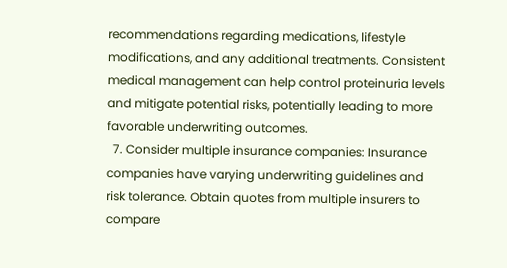recommendations regarding medications, lifestyle modifications, and any additional treatments. Consistent medical management can help control proteinuria levels and mitigate potential risks, potentially leading to more favorable underwriting outcomes.
  7. Consider multiple insurance companies: Insurance companies have varying underwriting guidelines and risk tolerance. Obtain quotes from multiple insurers to compare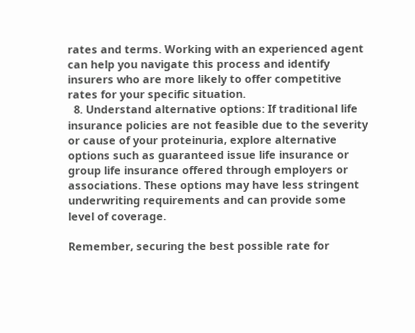rates and terms. Working with an experienced agent can help you navigate this process and identify insurers who are more likely to offer competitive rates for your specific situation.
  8. Understand alternative options: If traditional life insurance policies are not feasible due to the severity or cause of your proteinuria, explore alternative options such as guaranteed issue life insurance or group life insurance offered through employers or associations. These options may have less stringent underwriting requirements and can provide some level of coverage.

Remember, securing the best possible rate for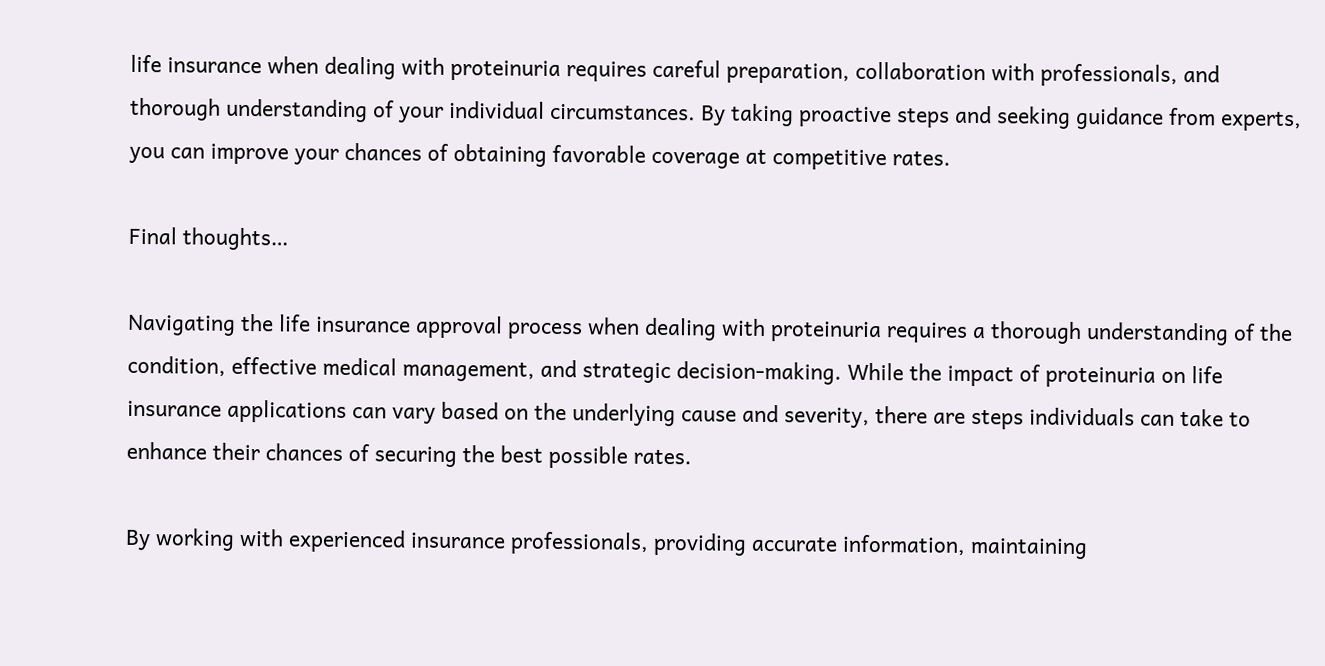life insurance when dealing with proteinuria requires careful preparation, collaboration with professionals, and thorough understanding of your individual circumstances. By taking proactive steps and seeking guidance from experts, you can improve your chances of obtaining favorable coverage at competitive rates.

Final thoughts…

Navigating the life insurance approval process when dealing with proteinuria requires a thorough understanding of the condition, effective medical management, and strategic decision-making. While the impact of proteinuria on life insurance applications can vary based on the underlying cause and severity, there are steps individuals can take to enhance their chances of securing the best possible rates.

By working with experienced insurance professionals, providing accurate information, maintaining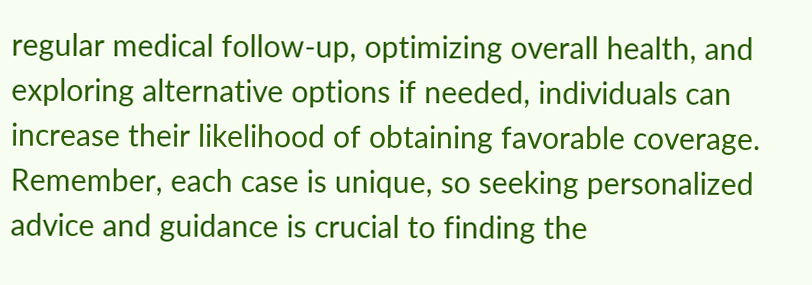regular medical follow-up, optimizing overall health, and exploring alternative options if needed, individuals can increase their likelihood of obtaining favorable coverage. Remember, each case is unique, so seeking personalized advice and guidance is crucial to finding the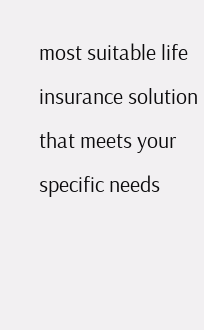most suitable life insurance solution that meets your specific needs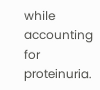while accounting for proteinuria.